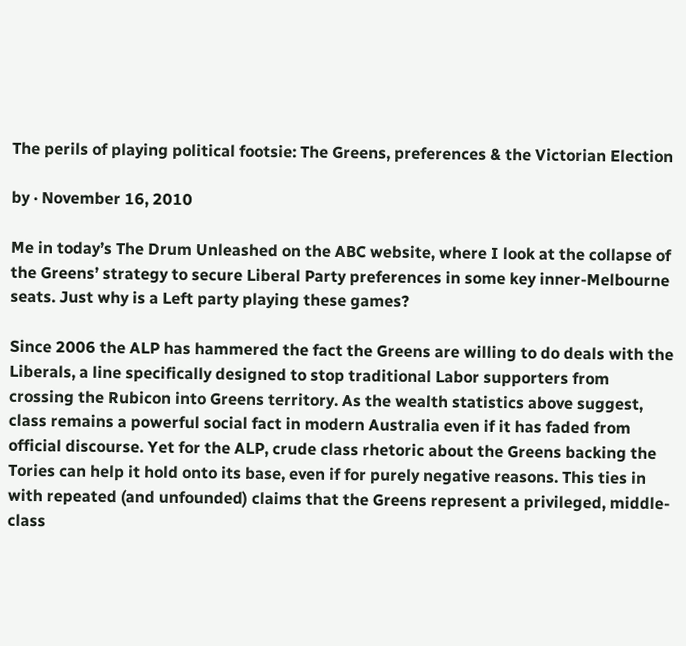The perils of playing political footsie: The Greens, preferences & the Victorian Election

by · November 16, 2010

Me in today’s The Drum Unleashed on the ABC website, where I look at the collapse of the Greens’ strategy to secure Liberal Party preferences in some key inner-Melbourne seats. Just why is a Left party playing these games?

Since 2006 the ALP has hammered the fact the Greens are willing to do deals with the Liberals, a line specifically designed to stop traditional Labor supporters from crossing the Rubicon into Greens territory. As the wealth statistics above suggest, class remains a powerful social fact in modern Australia even if it has faded from official discourse. Yet for the ALP, crude class rhetoric about the Greens backing the Tories can help it hold onto its base, even if for purely negative reasons. This ties in with repeated (and unfounded) claims that the Greens represent a privileged, middle-class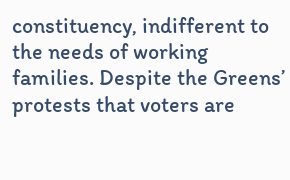constituency, indifferent to the needs of working families. Despite the Greens’ protests that voters are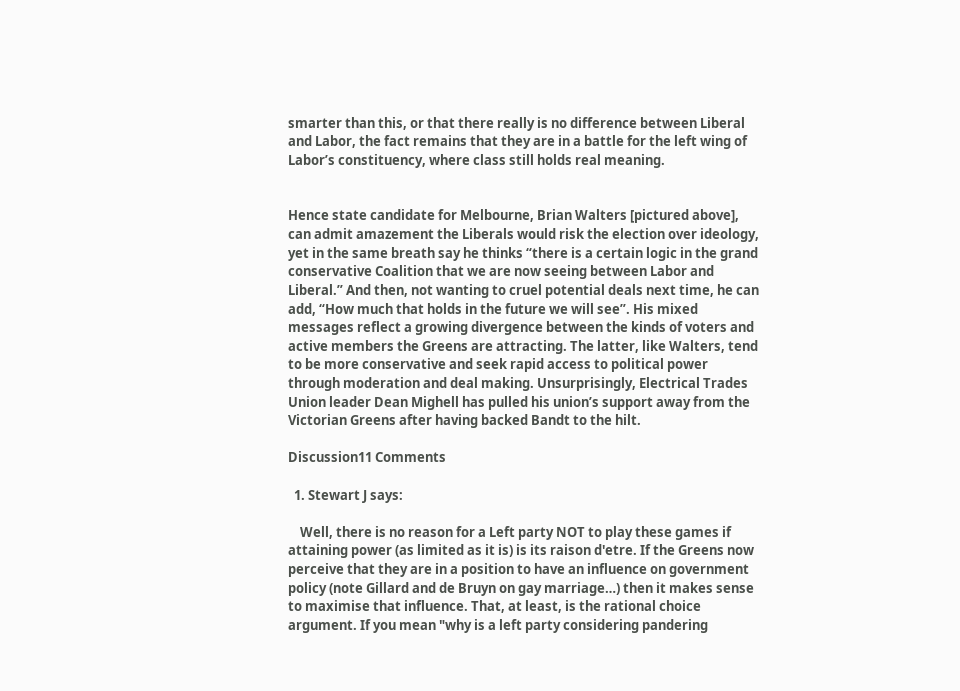smarter than this, or that there really is no difference between Liberal and Labor, the fact remains that they are in a battle for the left wing of Labor’s constituency, where class still holds real meaning.


Hence state candidate for Melbourne, Brian Walters [pictured above], can admit amazement the Liberals would risk the election over ideology, yet in the same breath say he thinks “there is a certain logic in the grand conservative Coalition that we are now seeing between Labor and Liberal.” And then, not wanting to cruel potential deals next time, he can add, “How much that holds in the future we will see”. His mixed messages reflect a growing divergence between the kinds of voters and active members the Greens are attracting. The latter, like Walters, tend to be more conservative and seek rapid access to political power through moderation and deal making. Unsurprisingly, Electrical Trades Union leader Dean Mighell has pulled his union’s support away from the Victorian Greens after having backed Bandt to the hilt.

Discussion11 Comments

  1. Stewart J says:

    Well, there is no reason for a Left party NOT to play these games if attaining power (as limited as it is) is its raison d'etre. If the Greens now perceive that they are in a position to have an influence on government policy (note Gillard and de Bruyn on gay marriage…) then it makes sense to maximise that influence. That, at least, is the rational choice argument. If you mean "why is a left party considering pandering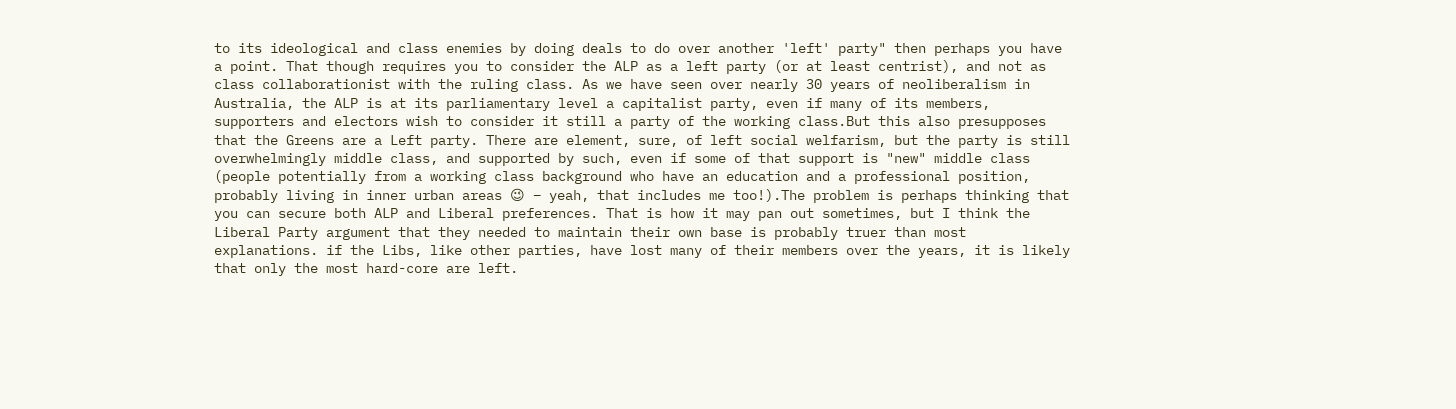to its ideological and class enemies by doing deals to do over another 'left' party" then perhaps you have a point. That though requires you to consider the ALP as a left party (or at least centrist), and not as class collaborationist with the ruling class. As we have seen over nearly 30 years of neoliberalism in Australia, the ALP is at its parliamentary level a capitalist party, even if many of its members, supporters and electors wish to consider it still a party of the working class.But this also presupposes that the Greens are a Left party. There are element, sure, of left social welfarism, but the party is still overwhelmingly middle class, and supported by such, even if some of that support is "new" middle class (people potentially from a working class background who have an education and a professional position, probably living in inner urban areas 😉 – yeah, that includes me too!).The problem is perhaps thinking that you can secure both ALP and Liberal preferences. That is how it may pan out sometimes, but I think the Liberal Party argument that they needed to maintain their own base is probably truer than most explanations. if the Libs, like other parties, have lost many of their members over the years, it is likely that only the most hard-core are left.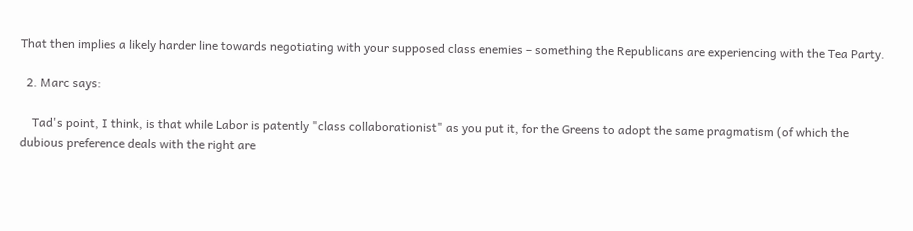That then implies a likely harder line towards negotiating with your supposed class enemies – something the Republicans are experiencing with the Tea Party.

  2. Marc says:

    Tad's point, I think, is that while Labor is patently "class collaborationist" as you put it, for the Greens to adopt the same pragmatism (of which the dubious preference deals with the right are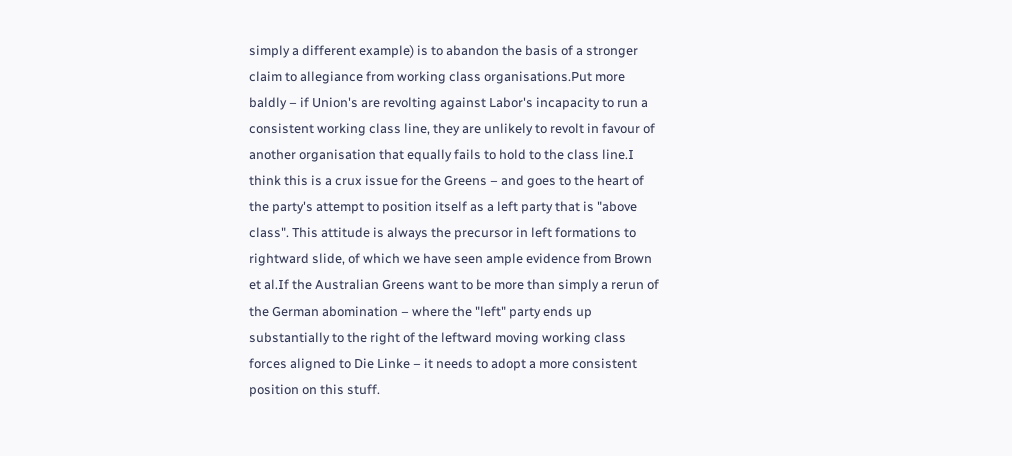simply a different example) is to abandon the basis of a stronger claim to allegiance from working class organisations.Put more baldly – if Union's are revolting against Labor's incapacity to run a consistent working class line, they are unlikely to revolt in favour of another organisation that equally fails to hold to the class line.I think this is a crux issue for the Greens – and goes to the heart of the party's attempt to position itself as a left party that is "above class". This attitude is always the precursor in left formations to rightward slide, of which we have seen ample evidence from Brown et al.If the Australian Greens want to be more than simply a rerun of the German abomination – where the "left" party ends up substantially to the right of the leftward moving working class forces aligned to Die Linke – it needs to adopt a more consistent position on this stuff.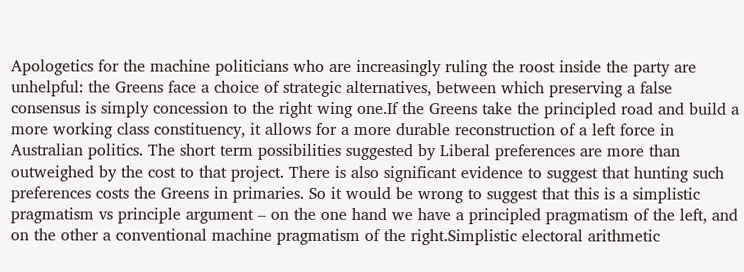Apologetics for the machine politicians who are increasingly ruling the roost inside the party are unhelpful: the Greens face a choice of strategic alternatives, between which preserving a false consensus is simply concession to the right wing one.If the Greens take the principled road and build a more working class constituency, it allows for a more durable reconstruction of a left force in Australian politics. The short term possibilities suggested by Liberal preferences are more than outweighed by the cost to that project. There is also significant evidence to suggest that hunting such preferences costs the Greens in primaries. So it would be wrong to suggest that this is a simplistic pragmatism vs principle argument – on the one hand we have a principled pragmatism of the left, and on the other a conventional machine pragmatism of the right.Simplistic electoral arithmetic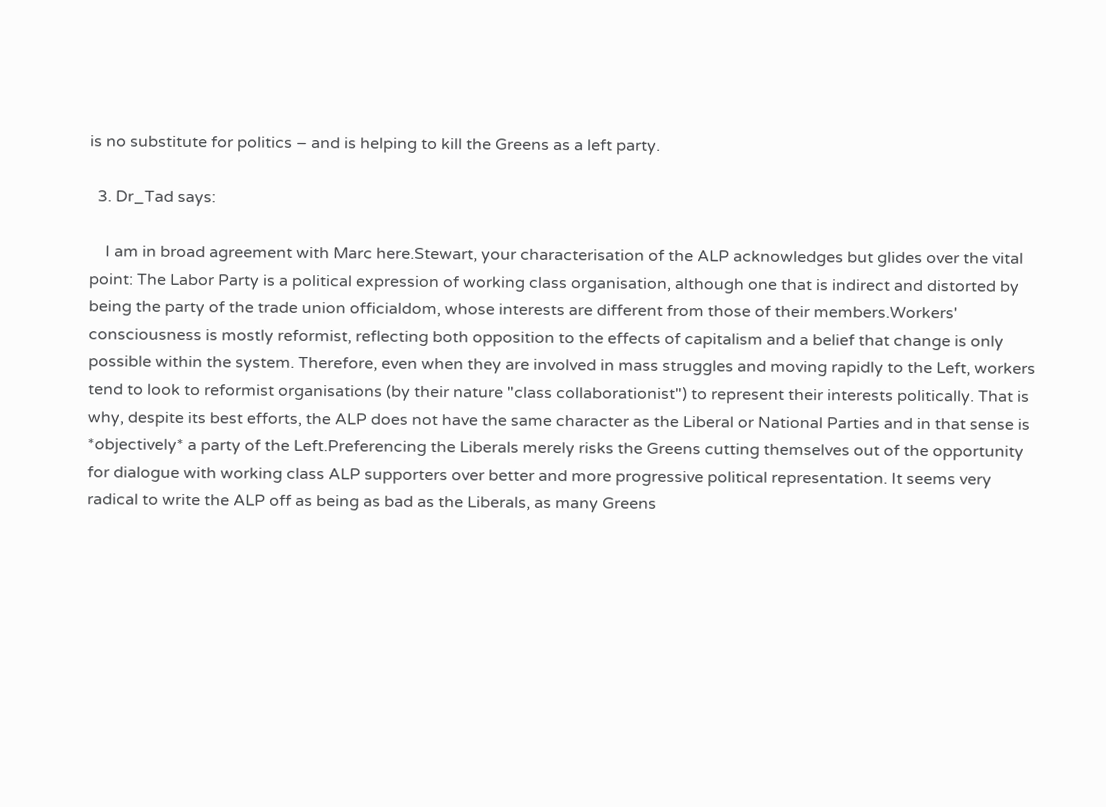is no substitute for politics – and is helping to kill the Greens as a left party.

  3. Dr_Tad says:

    I am in broad agreement with Marc here.Stewart, your characterisation of the ALP acknowledges but glides over the vital point: The Labor Party is a political expression of working class organisation, although one that is indirect and distorted by being the party of the trade union officialdom, whose interests are different from those of their members.Workers' consciousness is mostly reformist, reflecting both opposition to the effects of capitalism and a belief that change is only possible within the system. Therefore, even when they are involved in mass struggles and moving rapidly to the Left, workers tend to look to reformist organisations (by their nature "class collaborationist") to represent their interests politically. That is why, despite its best efforts, the ALP does not have the same character as the Liberal or National Parties and in that sense is *objectively* a party of the Left.Preferencing the Liberals merely risks the Greens cutting themselves out of the opportunity for dialogue with working class ALP supporters over better and more progressive political representation. It seems very radical to write the ALP off as being as bad as the Liberals, as many Greens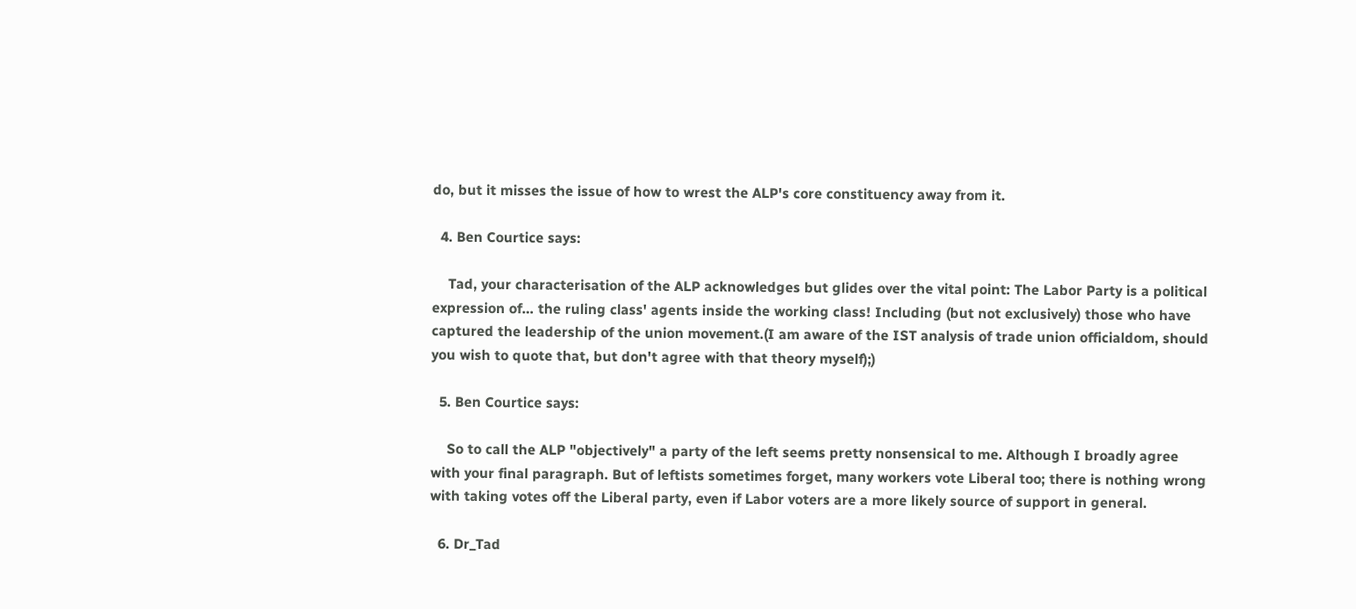do, but it misses the issue of how to wrest the ALP's core constituency away from it.

  4. Ben Courtice says:

    Tad, your characterisation of the ALP acknowledges but glides over the vital point: The Labor Party is a political expression of… the ruling class' agents inside the working class! Including (but not exclusively) those who have captured the leadership of the union movement.(I am aware of the IST analysis of trade union officialdom, should you wish to quote that, but don't agree with that theory myself);)

  5. Ben Courtice says:

    So to call the ALP "objectively" a party of the left seems pretty nonsensical to me. Although I broadly agree with your final paragraph. But of leftists sometimes forget, many workers vote Liberal too; there is nothing wrong with taking votes off the Liberal party, even if Labor voters are a more likely source of support in general.

  6. Dr_Tad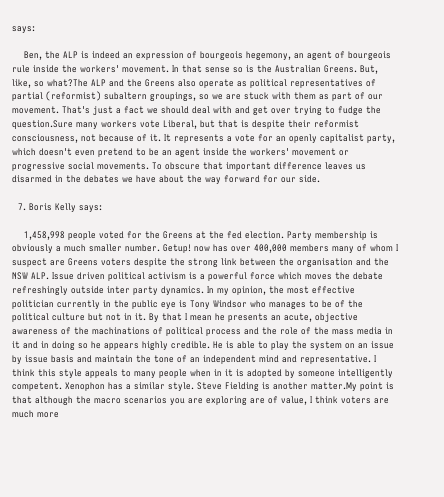says:

    Ben, the ALP is indeed an expression of bourgeois hegemony, an agent of bourgeois rule inside the workers' movement. In that sense so is the Australian Greens. But, like, so what?The ALP and the Greens also operate as political representatives of partial (reformist) subaltern groupings, so we are stuck with them as part of our movement. That's just a fact we should deal with and get over trying to fudge the question.Sure many workers vote Liberal, but that is despite their reformist consciousness, not because of it. It represents a vote for an openly capitalist party, which doesn't even pretend to be an agent inside the workers' movement or progressive social movements. To obscure that important difference leaves us disarmed in the debates we have about the way forward for our side.

  7. Boris Kelly says:

    1,458,998 people voted for the Greens at the fed election. Party membership is obviously a much smaller number. Getup! now has over 400,000 members many of whom I suspect are Greens voters despite the strong link between the organisation and the NSW ALP. Issue driven political activism is a powerful force which moves the debate refreshingly outside inter party dynamics. In my opinion, the most effective politician currently in the public eye is Tony Windsor who manages to be of the political culture but not in it. By that I mean he presents an acute, objective awareness of the machinations of political process and the role of the mass media in it and in doing so he appears highly credible. He is able to play the system on an issue by issue basis and maintain the tone of an independent mind and representative. I think this style appeals to many people when in it is adopted by someone intelligently competent. Xenophon has a similar style. Steve Fielding is another matter.My point is that although the macro scenarios you are exploring are of value, I think voters are much more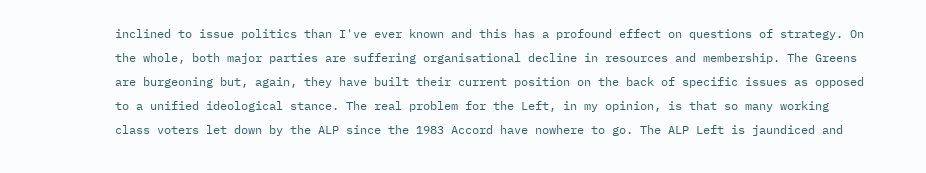inclined to issue politics than I've ever known and this has a profound effect on questions of strategy. On the whole, both major parties are suffering organisational decline in resources and membership. The Greens are burgeoning but, again, they have built their current position on the back of specific issues as opposed to a unified ideological stance. The real problem for the Left, in my opinion, is that so many working class voters let down by the ALP since the 1983 Accord have nowhere to go. The ALP Left is jaundiced and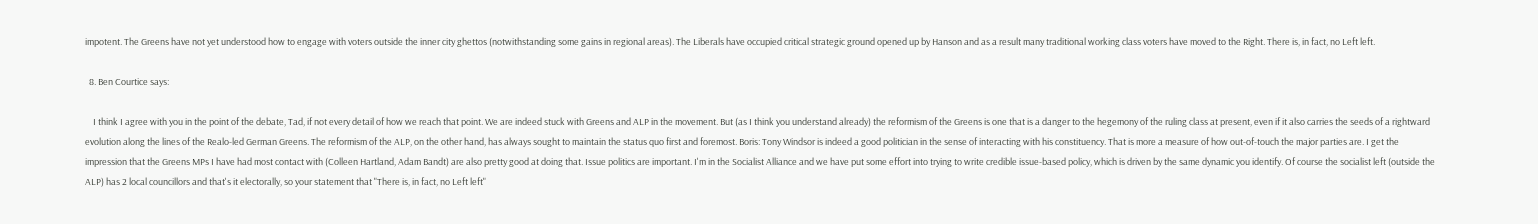impotent. The Greens have not yet understood how to engage with voters outside the inner city ghettos (notwithstanding some gains in regional areas). The Liberals have occupied critical strategic ground opened up by Hanson and as a result many traditional working class voters have moved to the Right. There is, in fact, no Left left.

  8. Ben Courtice says:

    I think I agree with you in the point of the debate, Tad, if not every detail of how we reach that point. We are indeed stuck with Greens and ALP in the movement. But (as I think you understand already) the reformism of the Greens is one that is a danger to the hegemony of the ruling class at present, even if it also carries the seeds of a rightward evolution along the lines of the Realo-led German Greens. The reformism of the ALP, on the other hand, has always sought to maintain the status quo first and foremost. Boris: Tony Windsor is indeed a good politician in the sense of interacting with his constituency. That is more a measure of how out-of-touch the major parties are. I get the impression that the Greens MPs I have had most contact with (Colleen Hartland, Adam Bandt) are also pretty good at doing that. Issue politics are important. I'm in the Socialist Alliance and we have put some effort into trying to write credible issue-based policy, which is driven by the same dynamic you identify. Of course the socialist left (outside the ALP) has 2 local councillors and that's it electorally, so your statement that "There is, in fact, no Left left"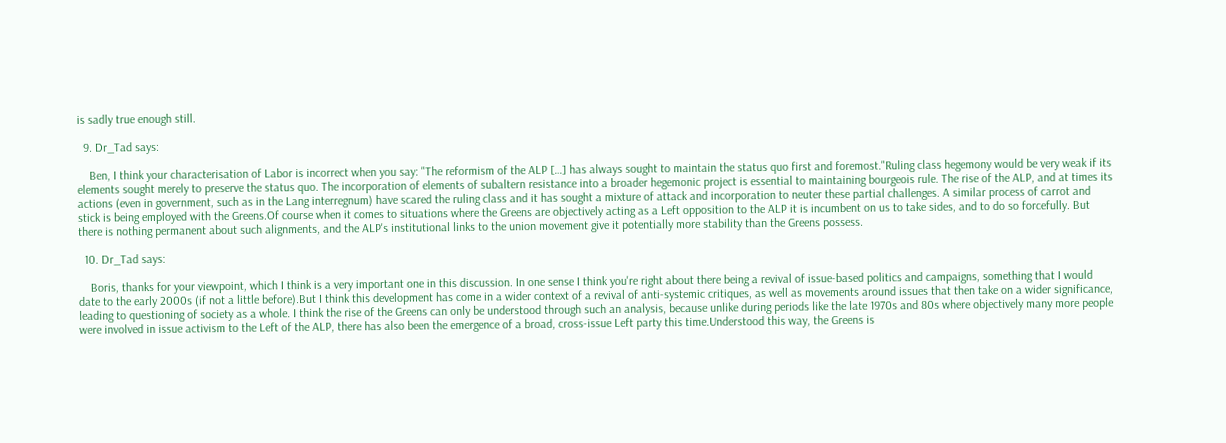is sadly true enough still.

  9. Dr_Tad says:

    Ben, I think your characterisation of Labor is incorrect when you say: "The reformism of the ALP […] has always sought to maintain the status quo first and foremost."Ruling class hegemony would be very weak if its elements sought merely to preserve the status quo. The incorporation of elements of subaltern resistance into a broader hegemonic project is essential to maintaining bourgeois rule. The rise of the ALP, and at times its actions (even in government, such as in the Lang interregnum) have scared the ruling class and it has sought a mixture of attack and incorporation to neuter these partial challenges. A similar process of carrot and stick is being employed with the Greens.Of course when it comes to situations where the Greens are objectively acting as a Left opposition to the ALP it is incumbent on us to take sides, and to do so forcefully. But there is nothing permanent about such alignments, and the ALP's institutional links to the union movement give it potentially more stability than the Greens possess.

  10. Dr_Tad says:

    Boris, thanks for your viewpoint, which I think is a very important one in this discussion. In one sense I think you're right about there being a revival of issue-based politics and campaigns, something that I would date to the early 2000s (if not a little before).But I think this development has come in a wider context of a revival of anti-systemic critiques, as well as movements around issues that then take on a wider significance, leading to questioning of society as a whole. I think the rise of the Greens can only be understood through such an analysis, because unlike during periods like the late 1970s and 80s where objectively many more people were involved in issue activism to the Left of the ALP, there has also been the emergence of a broad, cross-issue Left party this time.Understood this way, the Greens is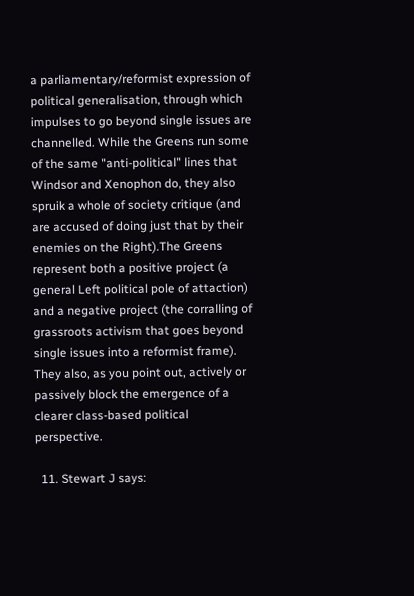a parliamentary/reformist expression of political generalisation, through which impulses to go beyond single issues are channelled. While the Greens run some of the same "anti-political" lines that Windsor and Xenophon do, they also spruik a whole of society critique (and are accused of doing just that by their enemies on the Right).The Greens represent both a positive project (a general Left political pole of attaction) and a negative project (the corralling of grassroots activism that goes beyond single issues into a reformist frame). They also, as you point out, actively or passively block the emergence of a clearer class-based political perspective.

  11. Stewart J says: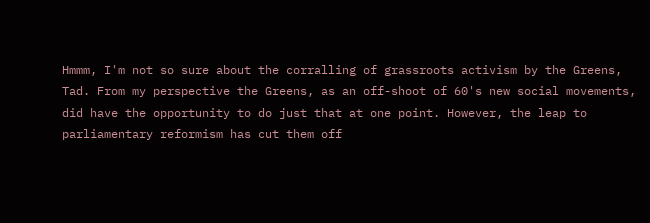Hmmm, I'm not so sure about the corralling of grassroots activism by the Greens, Tad. From my perspective the Greens, as an off-shoot of 60's new social movements, did have the opportunity to do just that at one point. However, the leap to parliamentary reformism has cut them off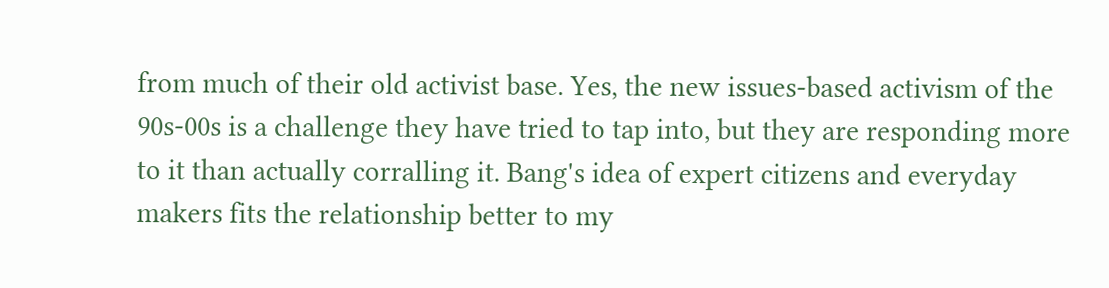from much of their old activist base. Yes, the new issues-based activism of the 90s-00s is a challenge they have tried to tap into, but they are responding more to it than actually corralling it. Bang's idea of expert citizens and everyday makers fits the relationship better to my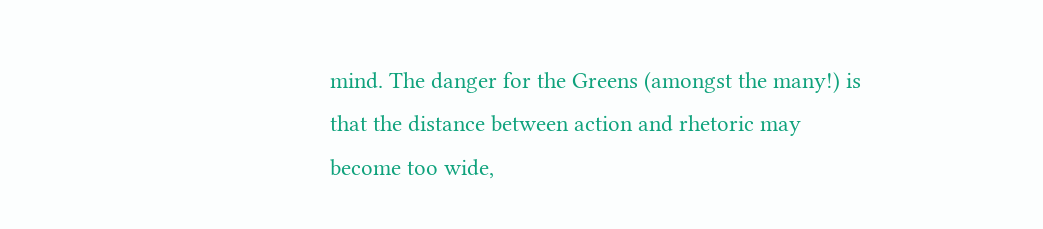mind. The danger for the Greens (amongst the many!) is that the distance between action and rhetoric may become too wide,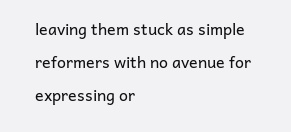leaving them stuck as simple reformers with no avenue for expressing or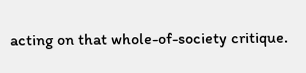acting on that whole-of-society critique.